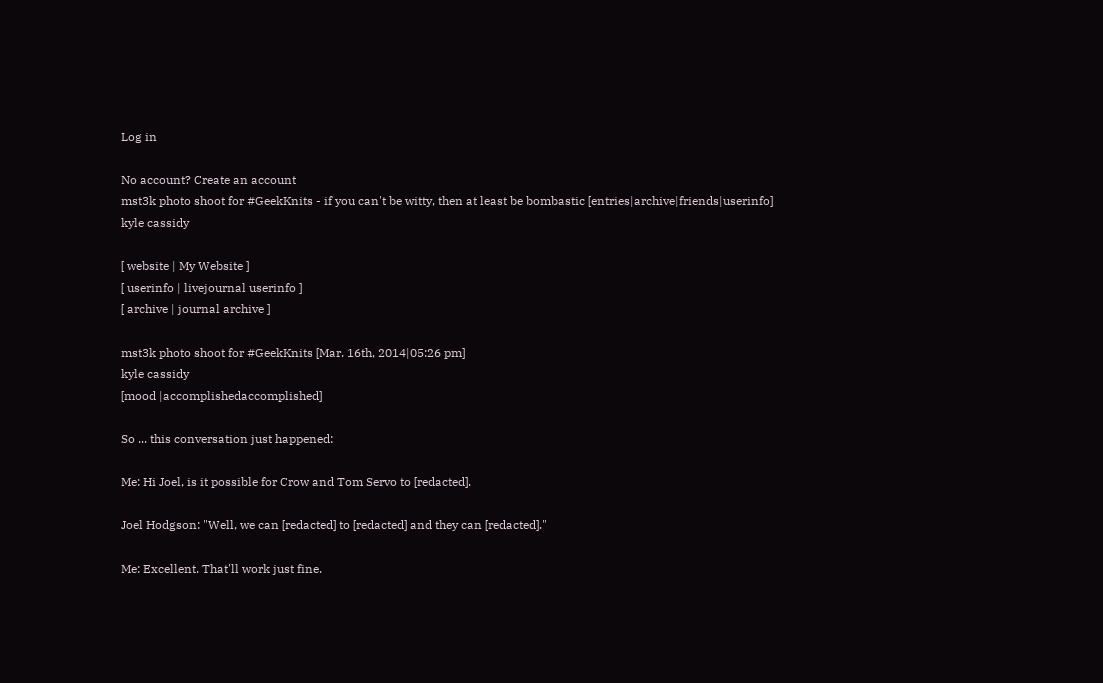Log in

No account? Create an account
mst3k photo shoot for #GeekKnits - if you can't be witty, then at least be bombastic [entries|archive|friends|userinfo]
kyle cassidy

[ website | My Website ]
[ userinfo | livejournal userinfo ]
[ archive | journal archive ]

mst3k photo shoot for #GeekKnits [Mar. 16th, 2014|05:26 pm]
kyle cassidy
[mood |accomplishedaccomplished]

So ... this conversation just happened:

Me: Hi Joel, is it possible for Crow and Tom Servo to [redacted].

Joel Hodgson: "Well, we can [redacted] to [redacted] and they can [redacted]."

Me: Excellent. That'll work just fine.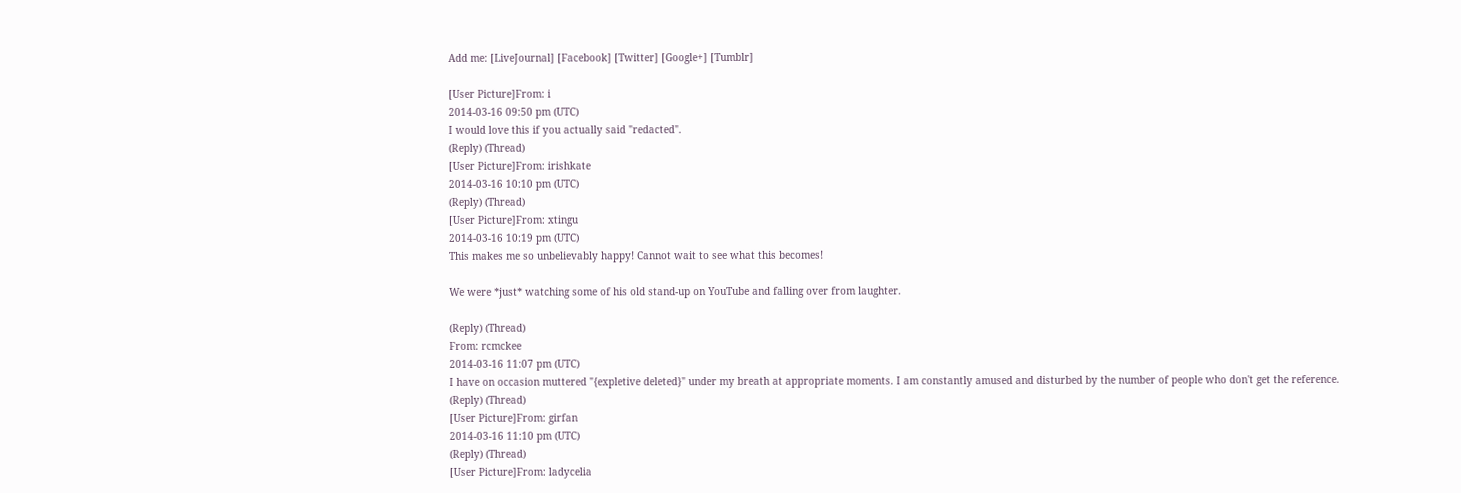Add me: [LiveJournal] [Facebook] [Twitter] [Google+] [Tumblr]

[User Picture]From: i
2014-03-16 09:50 pm (UTC)
I would love this if you actually said "redacted".
(Reply) (Thread)
[User Picture]From: irishkate
2014-03-16 10:10 pm (UTC)
(Reply) (Thread)
[User Picture]From: xtingu
2014-03-16 10:19 pm (UTC)
This makes me so unbelievably happy! Cannot wait to see what this becomes!

We were *just* watching some of his old stand-up on YouTube and falling over from laughter.

(Reply) (Thread)
From: rcmckee
2014-03-16 11:07 pm (UTC)
I have on occasion muttered "{expletive deleted}" under my breath at appropriate moments. I am constantly amused and disturbed by the number of people who don't get the reference.
(Reply) (Thread)
[User Picture]From: girfan
2014-03-16 11:10 pm (UTC)
(Reply) (Thread)
[User Picture]From: ladycelia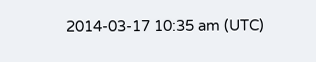2014-03-17 10:35 am (UTC)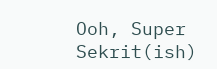Ooh, Super Sekrit(ish)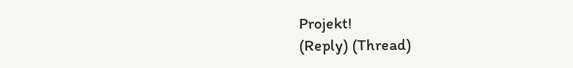Projekt!
(Reply) (Thread)